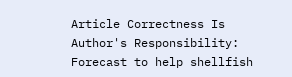Article Correctness Is Author's Responsibility: Forecast to help shellfish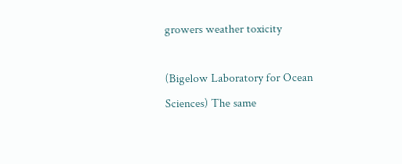growers weather toxicity

(Bigelow Laboratory for Ocean Sciences) The same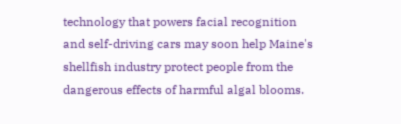technology that powers facial recognition and self-driving cars may soon help Maine's shellfish industry protect people from the dangerous effects of harmful algal blooms.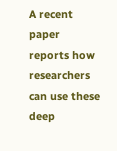A recent paper reports how researchers can use these deep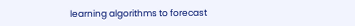learning algorithms to forecast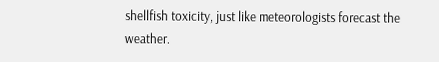shellfish toxicity, just like meteorologists forecast the weather.